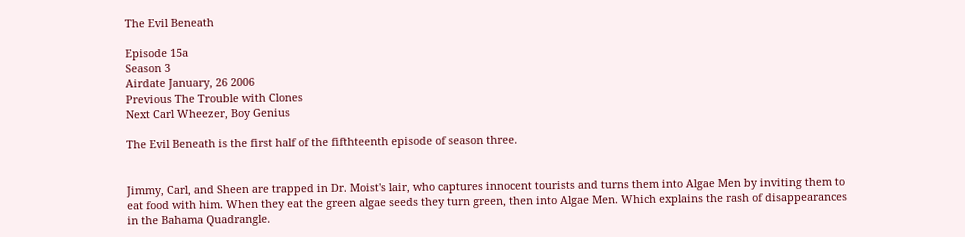The Evil Beneath

Episode 15a
Season 3
Airdate January, 26 2006
Previous The Trouble with Clones
Next Carl Wheezer, Boy Genius

The Evil Beneath is the first half of the fifthteenth episode of season three.


Jimmy, Carl, and Sheen are trapped in Dr. Moist's lair, who captures innocent tourists and turns them into Algae Men by inviting them to eat food with him. When they eat the green algae seeds they turn green, then into Algae Men. Which explains the rash of disappearances in the Bahama Quadrangle.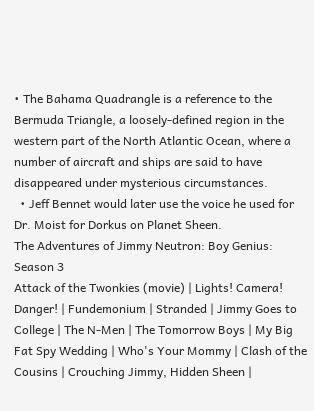• The Bahama Quadrangle is a reference to the Bermuda Triangle, a loosely-defined region in the western part of the North Atlantic Ocean, where a number of aircraft and ships are said to have disappeared under mysterious circumstances.
  • Jeff Bennet would later use the voice he used for Dr. Moist for Dorkus on Planet Sheen.
The Adventures of Jimmy Neutron: Boy Genius: Season 3
Attack of the Twonkies (movie) | Lights! Camera! Danger! | Fundemonium | Stranded | Jimmy Goes to College | The N-Men | The Tomorrow Boys | My Big Fat Spy Wedding | Who's Your Mommy | Clash of the Cousins | Crouching Jimmy, Hidden Sheen |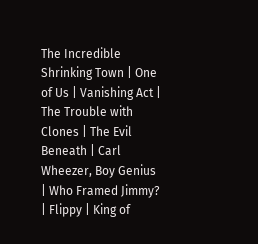The Incredible Shrinking Town | One of Us | Vanishing Act | The Trouble with Clones | The Evil Beneath | Carl Wheezer, Boy Genius | Who Framed Jimmy? | Flippy | King of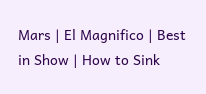Mars | El Magnifico | Best in Show | How to Sink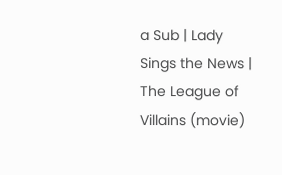a Sub | Lady Sings the News | The League of Villains (movie)